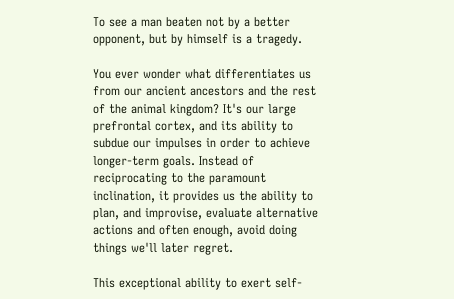To see a man beaten not by a better opponent, but by himself is a tragedy.

You ever wonder what differentiates us from our ancient ancestors and the rest of the animal kingdom? It's our large prefrontal cortex, and its ability to subdue our impulses in order to achieve longer-term goals. Instead of reciprocating to the paramount inclination, it provides us the ability to plan, and improvise, evaluate alternative actions and often enough, avoid doing things we'll later regret.

This exceptional ability to exert self-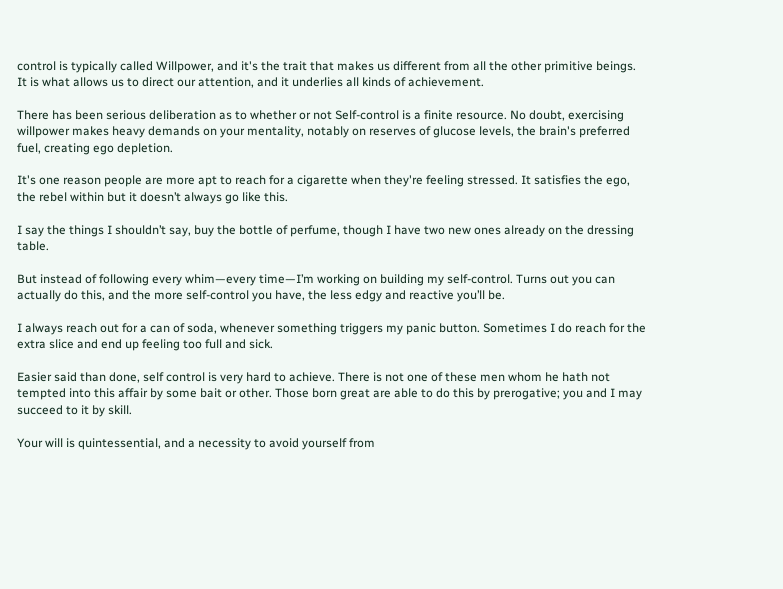control is typically called Willpower, and it's the trait that makes us different from all the other primitive beings. It is what allows us to direct our attention, and it underlies all kinds of achievement.

There has been serious deliberation as to whether or not Self-control is a finite resource. No doubt, exercising willpower makes heavy demands on your mentality, notably on reserves of glucose levels, the brain's preferred fuel, creating ego depletion.

It's one reason people are more apt to reach for a cigarette when they're feeling stressed. It satisfies the ego, the rebel within but it doesn’t always go like this.

I say the things I shouldn’t say, buy the bottle of perfume, though I have two new ones already on the dressing table.

But instead of following every whim—every time—I’m working on building my self-control. Turns out you can actually do this, and the more self-control you have, the less edgy and reactive you’ll be.

I always reach out for a can of soda, whenever something triggers my panic button. Sometimes I do reach for the extra slice and end up feeling too full and sick.

Easier said than done, self control is very hard to achieve. There is not one of these men whom he hath not tempted into this affair by some bait or other. Those born great are able to do this by prerogative; you and I may succeed to it by skill.

Your will is quintessential, and a necessity to avoid yourself from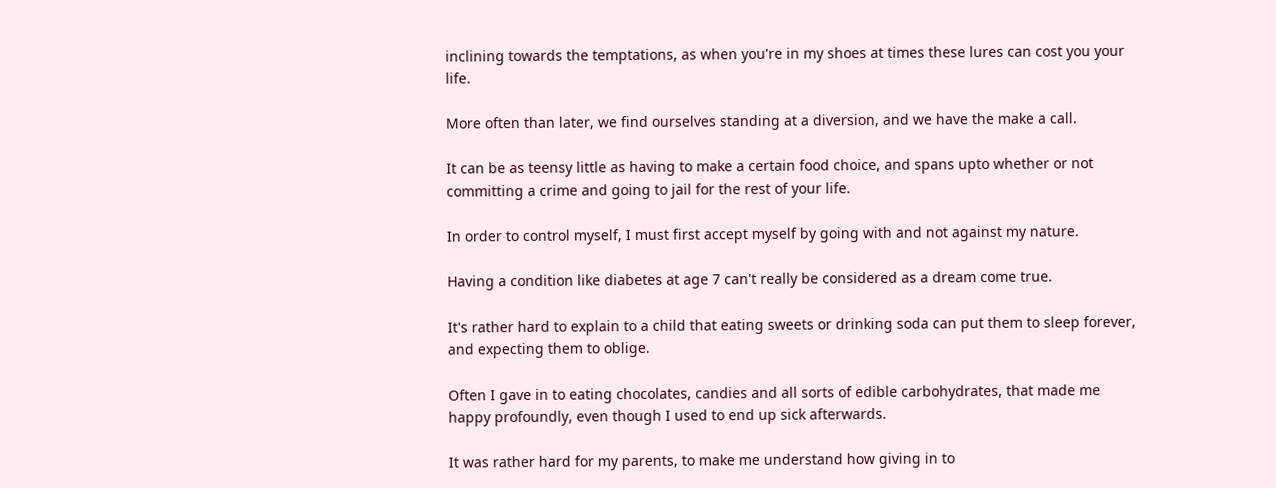inclining towards the temptations, as when you're in my shoes at times these lures can cost you your life.

More often than later, we find ourselves standing at a diversion, and we have the make a call.

It can be as teensy little as having to make a certain food choice, and spans upto whether or not committing a crime and going to jail for the rest of your life.

In order to control myself, I must first accept myself by going with and not against my nature.

Having a condition like diabetes at age 7 can't really be considered as a dream come true.

It's rather hard to explain to a child that eating sweets or drinking soda can put them to sleep forever, and expecting them to oblige.

Often I gave in to eating chocolates, candies and all sorts of edible carbohydrates, that made me happy profoundly, even though I used to end up sick afterwards.

It was rather hard for my parents, to make me understand how giving in to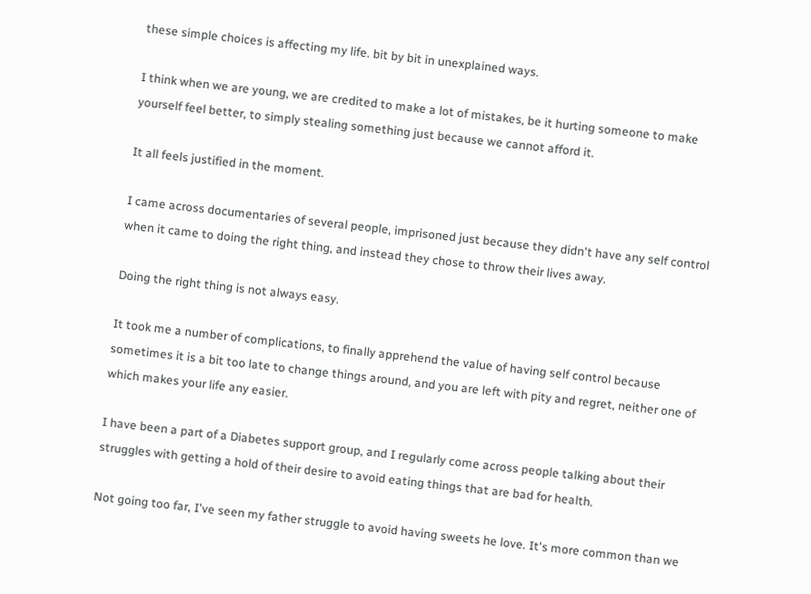these simple choices is affecting my life. bit by bit in unexplained ways.

I think when we are young, we are credited to make a lot of mistakes, be it hurting someone to make yourself feel better, to simply stealing something just because we cannot afford it.

It all feels justified in the moment.

I came across documentaries of several people, imprisoned just because they didn't have any self control when it came to doing the right thing, and instead they chose to throw their lives away.

Doing the right thing is not always easy.

It took me a number of complications, to finally apprehend the value of having self control because sometimes it is a bit too late to change things around, and you are left with pity and regret, neither one of which makes your life any easier.

I have been a part of a Diabetes support group, and I regularly come across people talking about their struggles with getting a hold of their desire to avoid eating things that are bad for health.

Not going too far, I've seen my father struggle to avoid having sweets he love. It's more common than we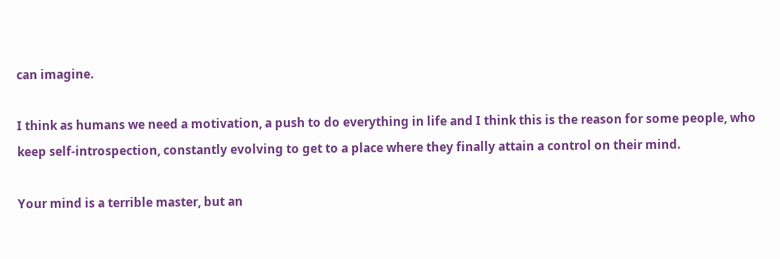can imagine.

I think as humans we need a motivation, a push to do everything in life and I think this is the reason for some people, who keep self-introspection, constantly evolving to get to a place where they finally attain a control on their mind.

Your mind is a terrible master, but an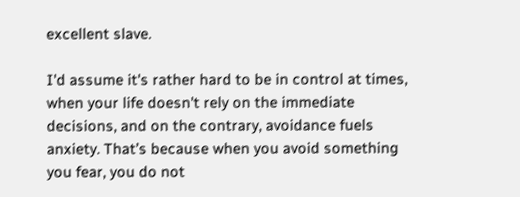excellent slave.

I'd assume it's rather hard to be in control at times, when your life doesn't rely on the immediate decisions, and on the contrary, avoidance fuels anxiety. That’s because when you avoid something you fear, you do not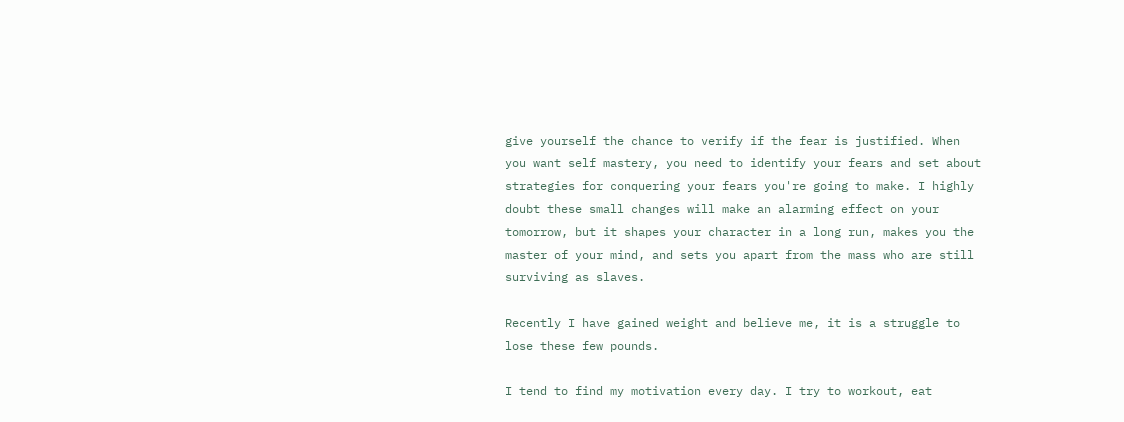give yourself the chance to verify if the fear is justified. When you want self mastery, you need to identify your fears and set about strategies for conquering your fears you're going to make. I highly doubt these small changes will make an alarming effect on your tomorrow, but it shapes your character in a long run, makes you the master of your mind, and sets you apart from the mass who are still surviving as slaves.

Recently I have gained weight and believe me, it is a struggle to lose these few pounds.

I tend to find my motivation every day. I try to workout, eat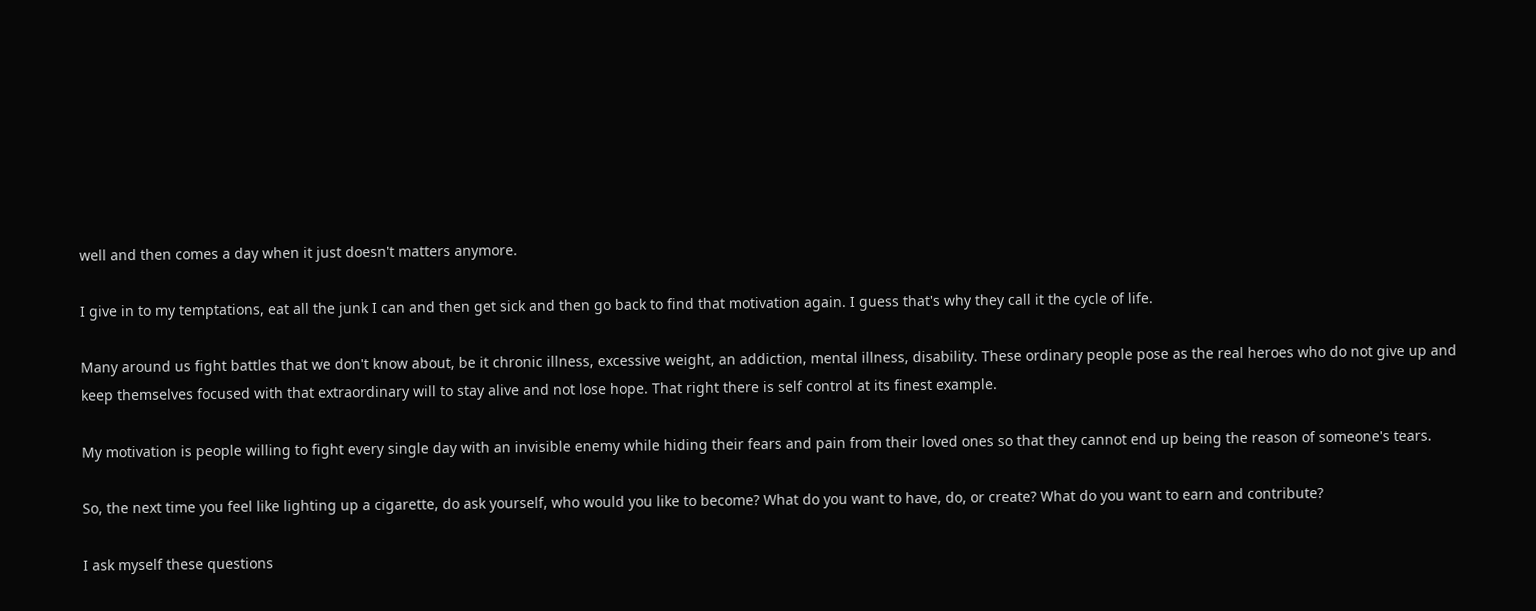well and then comes a day when it just doesn't matters anymore.

I give in to my temptations, eat all the junk I can and then get sick and then go back to find that motivation again. I guess that's why they call it the cycle of life.

Many around us fight battles that we don't know about, be it chronic illness, excessive weight, an addiction, mental illness, disability. These ordinary people pose as the real heroes who do not give up and keep themselves focused with that extraordinary will to stay alive and not lose hope. That right there is self control at its finest example.

My motivation is people willing to fight every single day with an invisible enemy while hiding their fears and pain from their loved ones so that they cannot end up being the reason of someone's tears.

So, the next time you feel like lighting up a cigarette, do ask yourself, who would you like to become? What do you want to have, do, or create? What do you want to earn and contribute?

I ask myself these questions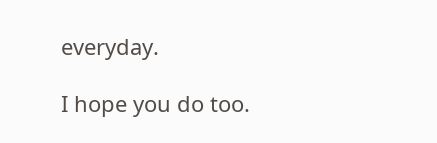everyday.

I hope you do too.